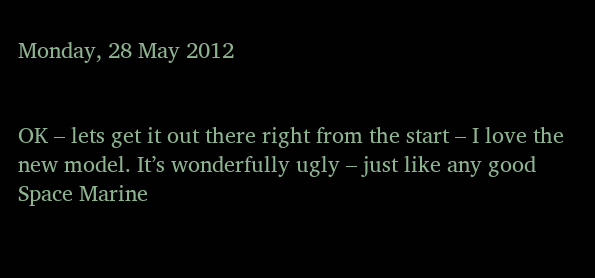Monday, 28 May 2012


OK – lets get it out there right from the start – I love the new model. It’s wonderfully ugly – just like any good Space Marine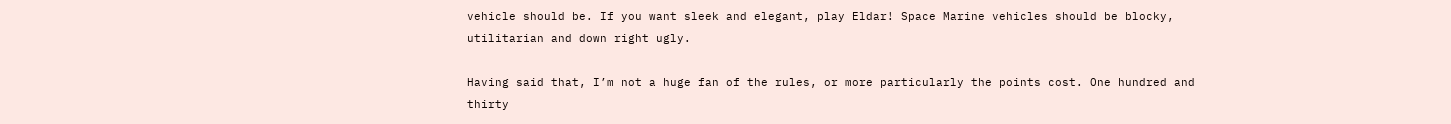vehicle should be. If you want sleek and elegant, play Eldar! Space Marine vehicles should be blocky, utilitarian and down right ugly.

Having said that, I’m not a huge fan of the rules, or more particularly the points cost. One hundred and thirty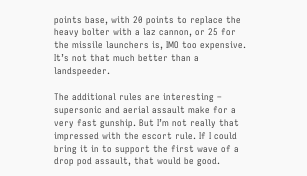points base, with 20 points to replace the heavy bolter with a laz cannon, or 25 for the missile launchers is, IMO too expensive. It’s not that much better than a landspeeder.

The additional rules are interesting – supersonic and aerial assault make for a very fast gunship. But I’m not really that impressed with the escort rule. If I could bring it in to support the first wave of a drop pod assault, that would be good.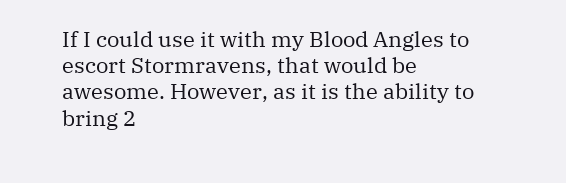If I could use it with my Blood Angles to escort Stormravens, that would be awesome. However, as it is the ability to bring 2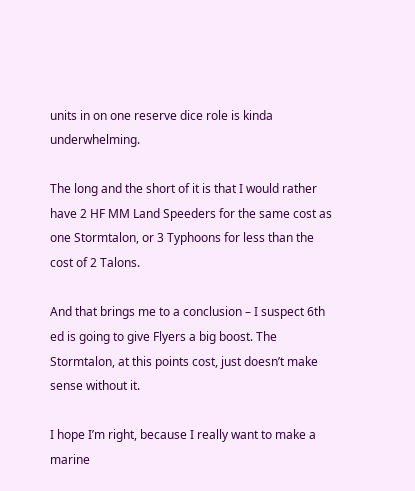units in on one reserve dice role is kinda underwhelming.

The long and the short of it is that I would rather have 2 HF MM Land Speeders for the same cost as one Stormtalon, or 3 Typhoons for less than the cost of 2 Talons.

And that brings me to a conclusion – I suspect 6th ed is going to give Flyers a big boost. The Stormtalon, at this points cost, just doesn’t make sense without it.

I hope I’m right, because I really want to make a marine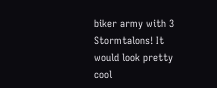biker army with 3 Stormtalons! It would look pretty cool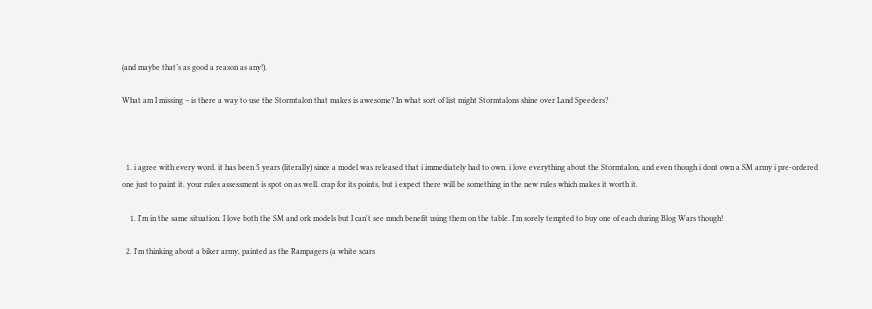(and maybe that’s as good a reason as any!).

What am I missing – is there a way to use the Stormtalon that makes is awesome? In what sort of list might Stormtalons shine over Land Speeders?



  1. i agree with every word. it has been 5 years (literally) since a model was released that i immediately had to own. i love everything about the Stormtalon, and even though i dont own a SM army i pre-ordered one just to paint it. your rules assessment is spot on as well. crap for its points, but i expect there will be something in the new rules which makes it worth it.

    1. I'm in the same situation. I love both the SM and ork models but I can't see much benefit using them on the table. I'm sorely tempted to buy one of each during Blog Wars though!

  2. I'm thinking about a biker army, painted as the Rampagers (a white scars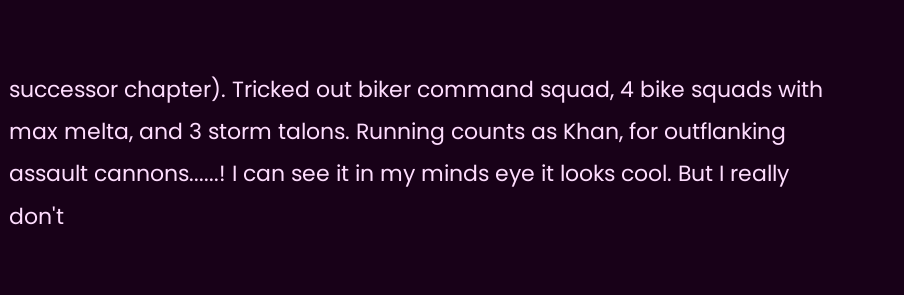successor chapter). Tricked out biker command squad, 4 bike squads with max melta, and 3 storm talons. Running counts as Khan, for outflanking assault cannons......! I can see it in my minds eye it looks cool. But I really don't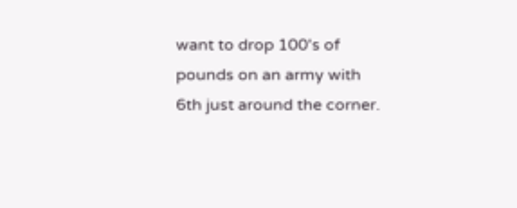want to drop 100's of pounds on an army with 6th just around the corner.